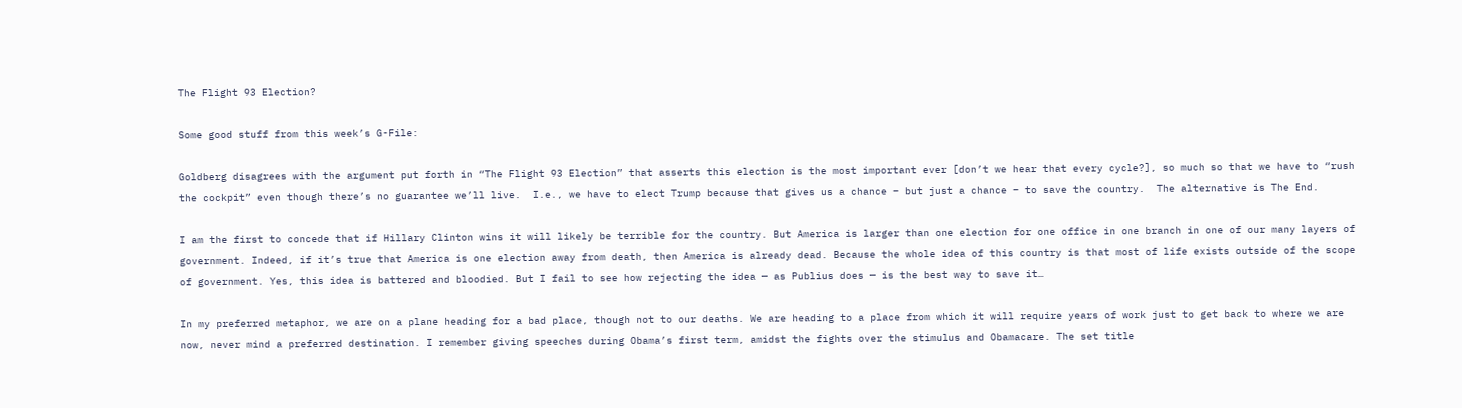The Flight 93 Election?

Some good stuff from this week’s G-File:

Goldberg disagrees with the argument put forth in “The Flight 93 Election” that asserts this election is the most important ever [don’t we hear that every cycle?], so much so that we have to “rush the cockpit” even though there’s no guarantee we’ll live.  I.e., we have to elect Trump because that gives us a chance – but just a chance – to save the country.  The alternative is The End.

I am the first to concede that if Hillary Clinton wins it will likely be terrible for the country. But America is larger than one election for one office in one branch in one of our many layers of government. Indeed, if it’s true that America is one election away from death, then America is already dead. Because the whole idea of this country is that most of life exists outside of the scope of government. Yes, this idea is battered and bloodied. But I fail to see how rejecting the idea — as Publius does — is the best way to save it…

In my preferred metaphor, we are on a plane heading for a bad place, though not to our deaths. We are heading to a place from which it will require years of work just to get back to where we are now, never mind a preferred destination. I remember giving speeches during Obama’s first term, amidst the fights over the stimulus and Obamacare. The set title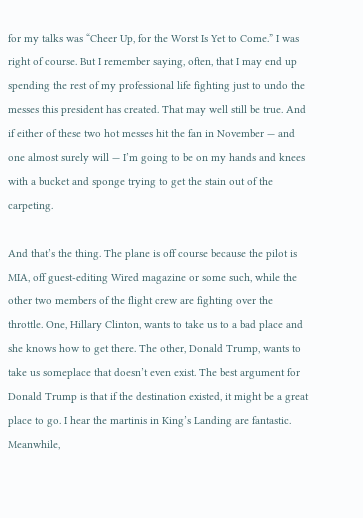for my talks was “Cheer Up, for the Worst Is Yet to Come.” I was right of course. But I remember saying, often, that I may end up spending the rest of my professional life fighting just to undo the messes this president has created. That may well still be true. And if either of these two hot messes hit the fan in November — and one almost surely will — I’m going to be on my hands and knees with a bucket and sponge trying to get the stain out of the carpeting.

And that’s the thing. The plane is off course because the pilot is MIA, off guest-editing Wired magazine or some such, while the other two members of the flight crew are fighting over the throttle. One, Hillary Clinton, wants to take us to a bad place and she knows how to get there. The other, Donald Trump, wants to take us someplace that doesn’t even exist. The best argument for Donald Trump is that if the destination existed, it might be a great place to go. I hear the martinis in King’s Landing are fantastic. Meanwhile,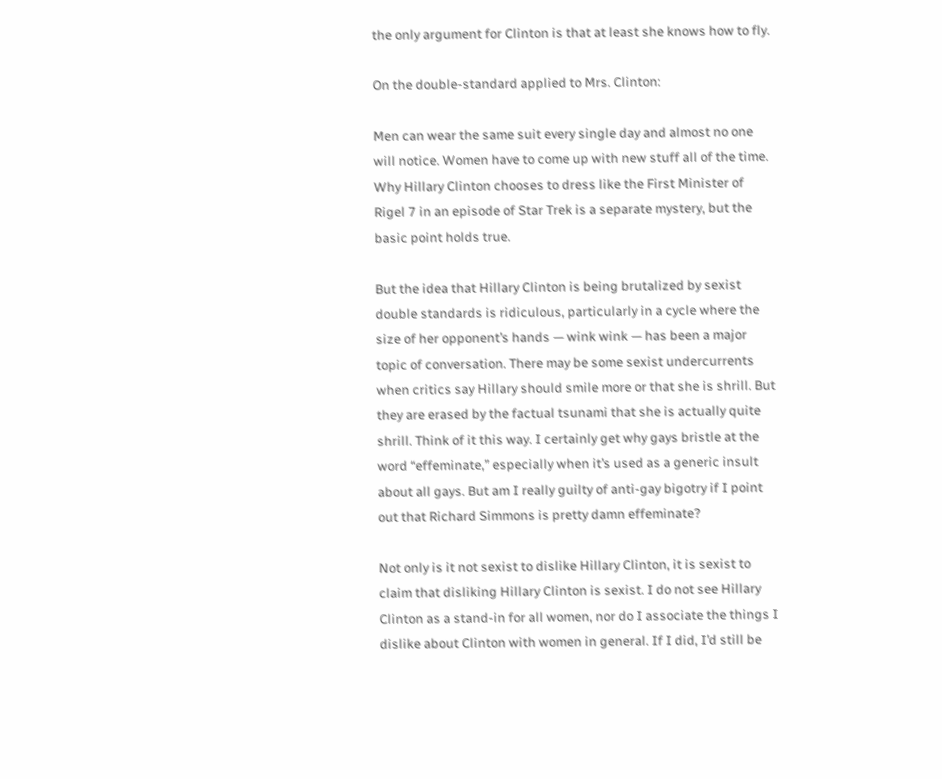the only argument for Clinton is that at least she knows how to fly.

On the double-standard applied to Mrs. Clinton:

Men can wear the same suit every single day and almost no one will notice. Women have to come up with new stuff all of the time. Why Hillary Clinton chooses to dress like the First Minister of Rigel 7 in an episode of Star Trek is a separate mystery, but the basic point holds true.

But the idea that Hillary Clinton is being brutalized by sexist double standards is ridiculous, particularly in a cycle where the size of her opponent’s hands — wink wink — has been a major topic of conversation. There may be some sexist undercurrents when critics say Hillary should smile more or that she is shrill. But they are erased by the factual tsunami that she is actually quite shrill. Think of it this way. I certainly get why gays bristle at the word “effeminate,” especially when it’s used as a generic insult about all gays. But am I really guilty of anti-gay bigotry if I point out that Richard Simmons is pretty damn effeminate?

Not only is it not sexist to dislike Hillary Clinton, it is sexist to claim that disliking Hillary Clinton is sexist. I do not see Hillary Clinton as a stand-in for all women, nor do I associate the things I dislike about Clinton with women in general. If I did, I’d still be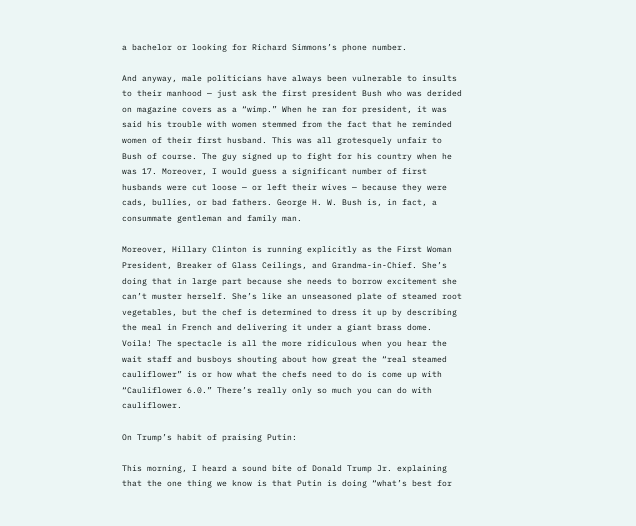a bachelor or looking for Richard Simmons’s phone number.

And anyway, male politicians have always been vulnerable to insults to their manhood — just ask the first president Bush who was derided on magazine covers as a “wimp.” When he ran for president, it was said his trouble with women stemmed from the fact that he reminded women of their first husband. This was all grotesquely unfair to Bush of course. The guy signed up to fight for his country when he was 17. Moreover, I would guess a significant number of first husbands were cut loose — or left their wives — because they were cads, bullies, or bad fathers. George H. W. Bush is, in fact, a consummate gentleman and family man.

Moreover, Hillary Clinton is running explicitly as the First Woman President, Breaker of Glass Ceilings, and Grandma-in-Chief. She’s doing that in large part because she needs to borrow excitement she can’t muster herself. She’s like an unseasoned plate of steamed root vegetables, but the chef is determined to dress it up by describing the meal in French and delivering it under a giant brass dome. Voila! The spectacle is all the more ridiculous when you hear the wait staff and busboys shouting about how great the “real steamed cauliflower” is or how what the chefs need to do is come up with “Cauliflower 6.0.” There’s really only so much you can do with cauliflower.

On Trump’s habit of praising Putin:

This morning, I heard a sound bite of Donald Trump Jr. explaining that the one thing we know is that Putin is doing “what’s best for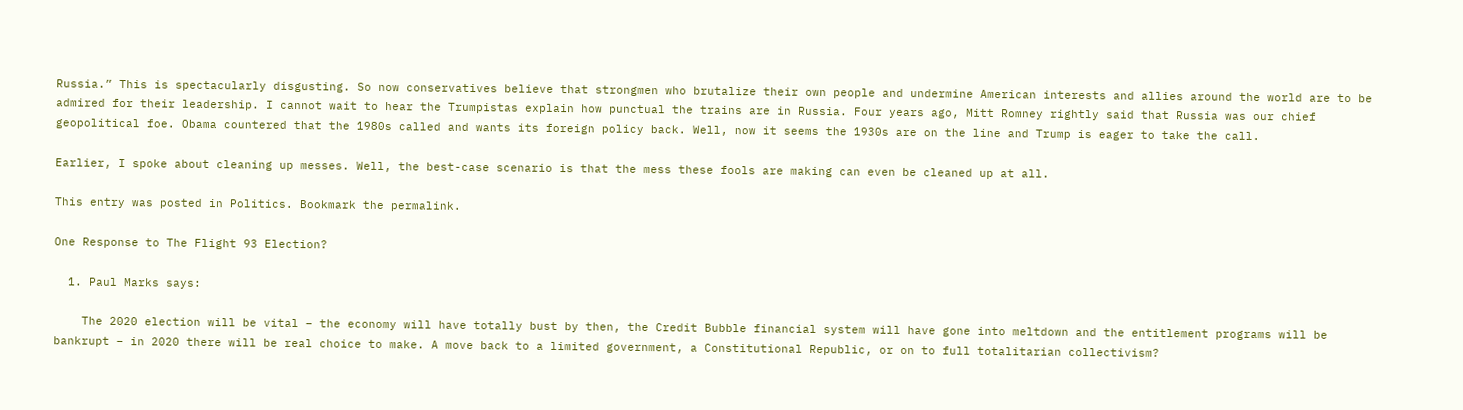Russia.” This is spectacularly disgusting. So now conservatives believe that strongmen who brutalize their own people and undermine American interests and allies around the world are to be admired for their leadership. I cannot wait to hear the Trumpistas explain how punctual the trains are in Russia. Four years ago, Mitt Romney rightly said that Russia was our chief geopolitical foe. Obama countered that the 1980s called and wants its foreign policy back. Well, now it seems the 1930s are on the line and Trump is eager to take the call.

Earlier, I spoke about cleaning up messes. Well, the best-case scenario is that the mess these fools are making can even be cleaned up at all.

This entry was posted in Politics. Bookmark the permalink.

One Response to The Flight 93 Election?

  1. Paul Marks says:

    The 2020 election will be vital – the economy will have totally bust by then, the Credit Bubble financial system will have gone into meltdown and the entitlement programs will be bankrupt – in 2020 there will be real choice to make. A move back to a limited government, a Constitutional Republic, or on to full totalitarian collectivism?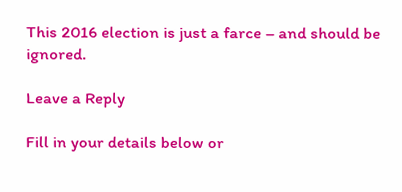This 2016 election is just a farce – and should be ignored.

Leave a Reply

Fill in your details below or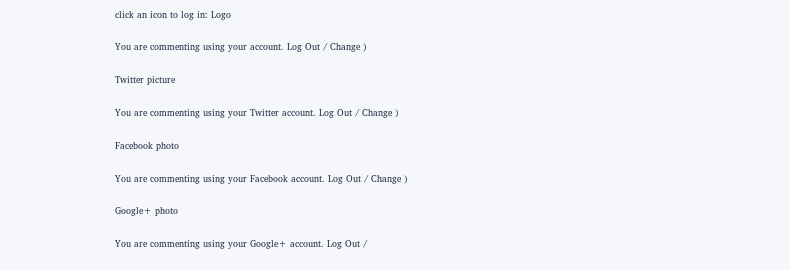click an icon to log in: Logo

You are commenting using your account. Log Out / Change )

Twitter picture

You are commenting using your Twitter account. Log Out / Change )

Facebook photo

You are commenting using your Facebook account. Log Out / Change )

Google+ photo

You are commenting using your Google+ account. Log Out /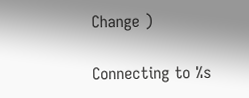Change )

Connecting to %s